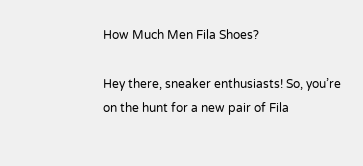How Much Men Fila Shoes?

Hey there, sneaker enthusiasts! So, you’re on the hunt for a new pair of Fila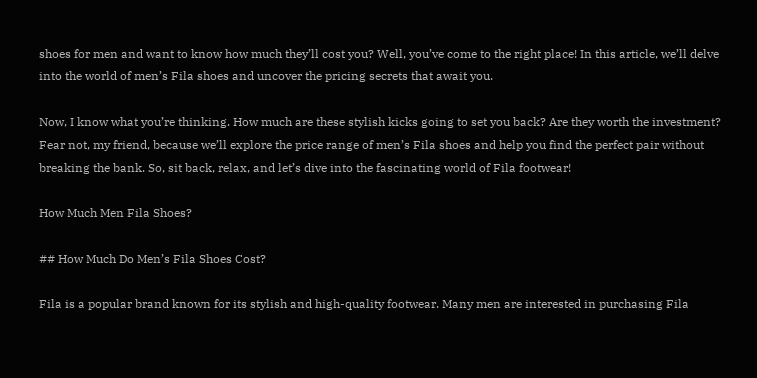shoes for men and want to know how much they’ll cost you? Well, you’ve come to the right place! In this article, we’ll delve into the world of men’s Fila shoes and uncover the pricing secrets that await you.

Now, I know what you’re thinking. How much are these stylish kicks going to set you back? Are they worth the investment? Fear not, my friend, because we’ll explore the price range of men’s Fila shoes and help you find the perfect pair without breaking the bank. So, sit back, relax, and let’s dive into the fascinating world of Fila footwear!

How Much Men Fila Shoes?

## How Much Do Men’s Fila Shoes Cost?

Fila is a popular brand known for its stylish and high-quality footwear. Many men are interested in purchasing Fila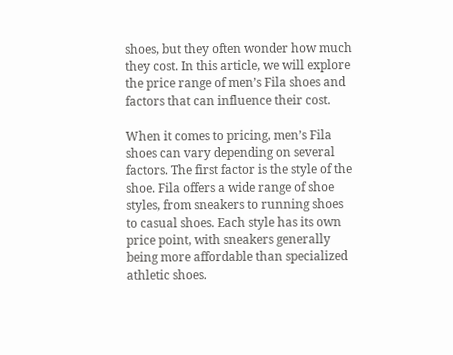shoes, but they often wonder how much they cost. In this article, we will explore the price range of men’s Fila shoes and factors that can influence their cost.

When it comes to pricing, men’s Fila shoes can vary depending on several factors. The first factor is the style of the shoe. Fila offers a wide range of shoe styles, from sneakers to running shoes to casual shoes. Each style has its own price point, with sneakers generally being more affordable than specialized athletic shoes.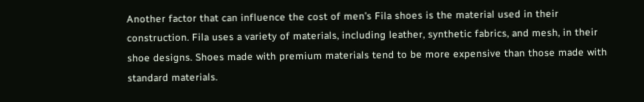Another factor that can influence the cost of men’s Fila shoes is the material used in their construction. Fila uses a variety of materials, including leather, synthetic fabrics, and mesh, in their shoe designs. Shoes made with premium materials tend to be more expensive than those made with standard materials.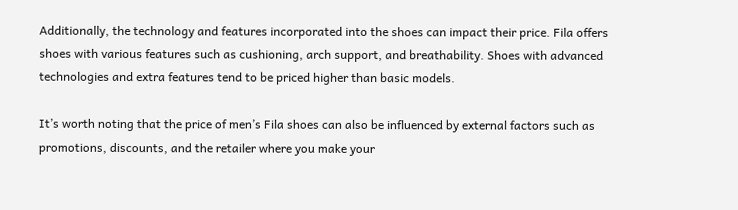Additionally, the technology and features incorporated into the shoes can impact their price. Fila offers shoes with various features such as cushioning, arch support, and breathability. Shoes with advanced technologies and extra features tend to be priced higher than basic models.

It’s worth noting that the price of men’s Fila shoes can also be influenced by external factors such as promotions, discounts, and the retailer where you make your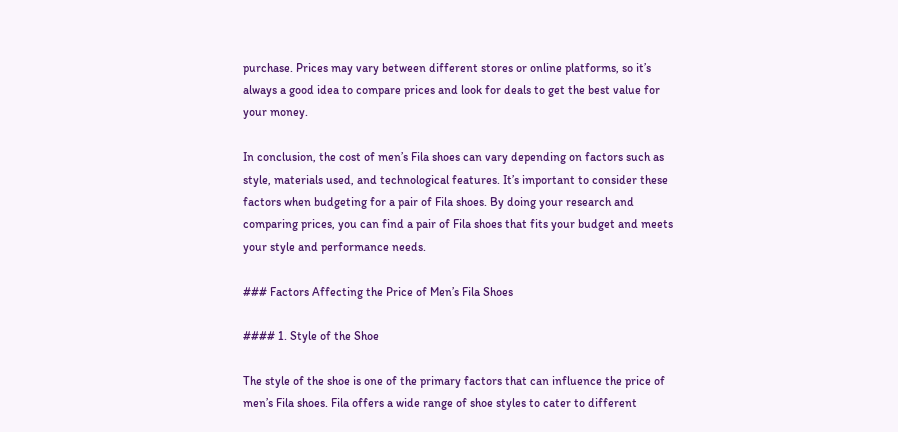purchase. Prices may vary between different stores or online platforms, so it’s always a good idea to compare prices and look for deals to get the best value for your money.

In conclusion, the cost of men’s Fila shoes can vary depending on factors such as style, materials used, and technological features. It’s important to consider these factors when budgeting for a pair of Fila shoes. By doing your research and comparing prices, you can find a pair of Fila shoes that fits your budget and meets your style and performance needs.

### Factors Affecting the Price of Men’s Fila Shoes

#### 1. Style of the Shoe

The style of the shoe is one of the primary factors that can influence the price of men’s Fila shoes. Fila offers a wide range of shoe styles to cater to different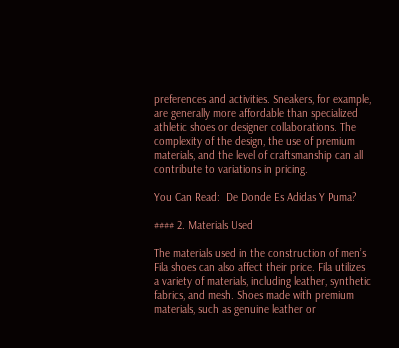preferences and activities. Sneakers, for example, are generally more affordable than specialized athletic shoes or designer collaborations. The complexity of the design, the use of premium materials, and the level of craftsmanship can all contribute to variations in pricing.

You Can Read:  De Donde Es Adidas Y Puma?

#### 2. Materials Used

The materials used in the construction of men’s Fila shoes can also affect their price. Fila utilizes a variety of materials, including leather, synthetic fabrics, and mesh. Shoes made with premium materials, such as genuine leather or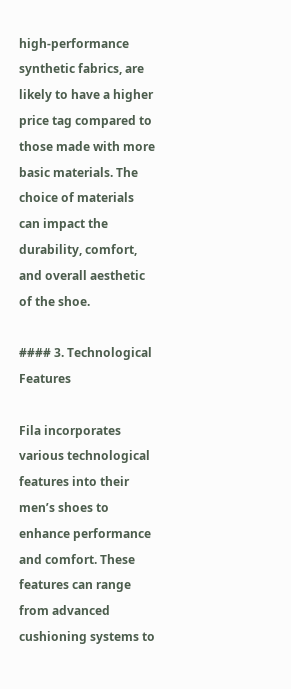high-performance synthetic fabrics, are likely to have a higher price tag compared to those made with more basic materials. The choice of materials can impact the durability, comfort, and overall aesthetic of the shoe.

#### 3. Technological Features

Fila incorporates various technological features into their men’s shoes to enhance performance and comfort. These features can range from advanced cushioning systems to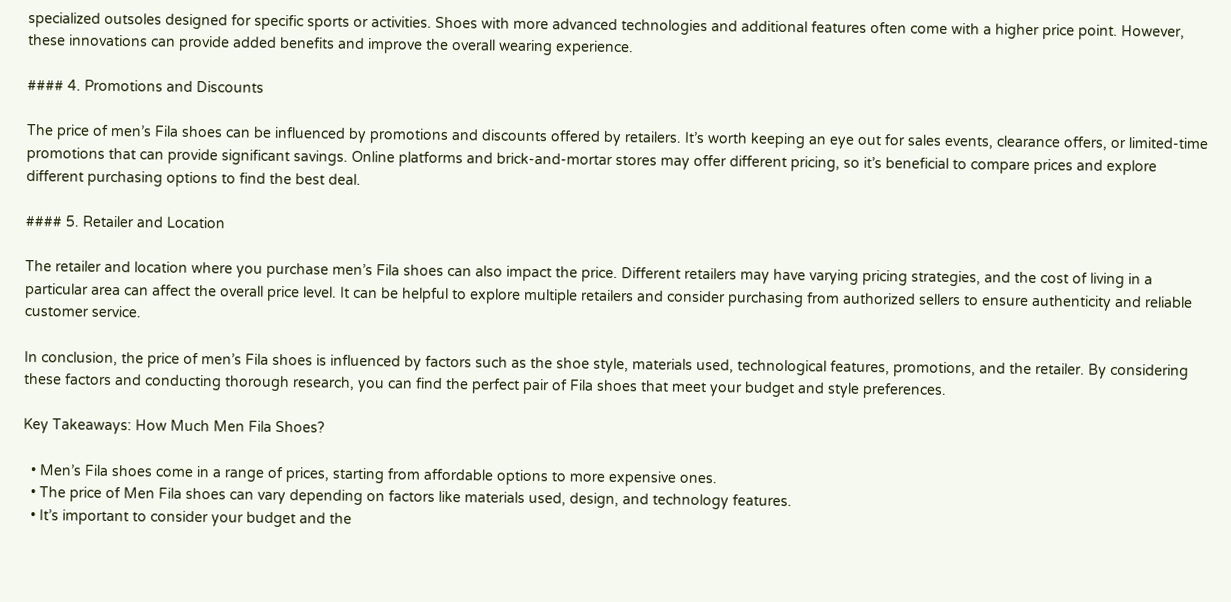specialized outsoles designed for specific sports or activities. Shoes with more advanced technologies and additional features often come with a higher price point. However, these innovations can provide added benefits and improve the overall wearing experience.

#### 4. Promotions and Discounts

The price of men’s Fila shoes can be influenced by promotions and discounts offered by retailers. It’s worth keeping an eye out for sales events, clearance offers, or limited-time promotions that can provide significant savings. Online platforms and brick-and-mortar stores may offer different pricing, so it’s beneficial to compare prices and explore different purchasing options to find the best deal.

#### 5. Retailer and Location

The retailer and location where you purchase men’s Fila shoes can also impact the price. Different retailers may have varying pricing strategies, and the cost of living in a particular area can affect the overall price level. It can be helpful to explore multiple retailers and consider purchasing from authorized sellers to ensure authenticity and reliable customer service.

In conclusion, the price of men’s Fila shoes is influenced by factors such as the shoe style, materials used, technological features, promotions, and the retailer. By considering these factors and conducting thorough research, you can find the perfect pair of Fila shoes that meet your budget and style preferences.

Key Takeaways: How Much Men Fila Shoes?

  • Men’s Fila shoes come in a range of prices, starting from affordable options to more expensive ones.
  • The price of Men Fila shoes can vary depending on factors like materials used, design, and technology features.
  • It’s important to consider your budget and the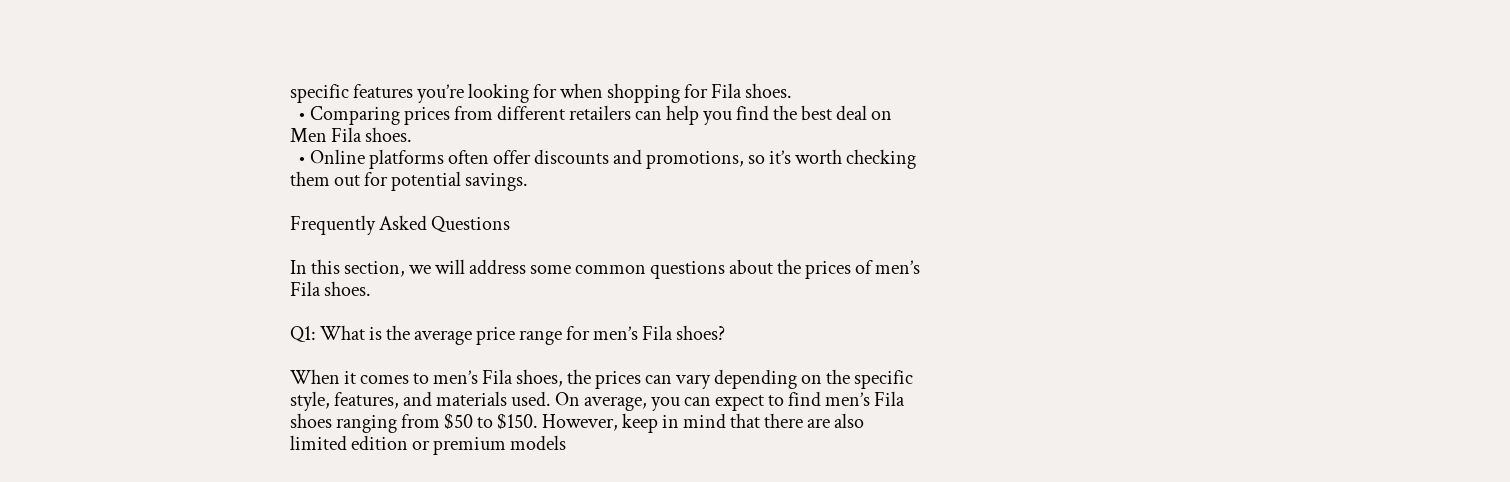specific features you’re looking for when shopping for Fila shoes.
  • Comparing prices from different retailers can help you find the best deal on Men Fila shoes.
  • Online platforms often offer discounts and promotions, so it’s worth checking them out for potential savings.

Frequently Asked Questions

In this section, we will address some common questions about the prices of men’s Fila shoes.

Q1: What is the average price range for men’s Fila shoes?

When it comes to men’s Fila shoes, the prices can vary depending on the specific style, features, and materials used. On average, you can expect to find men’s Fila shoes ranging from $50 to $150. However, keep in mind that there are also limited edition or premium models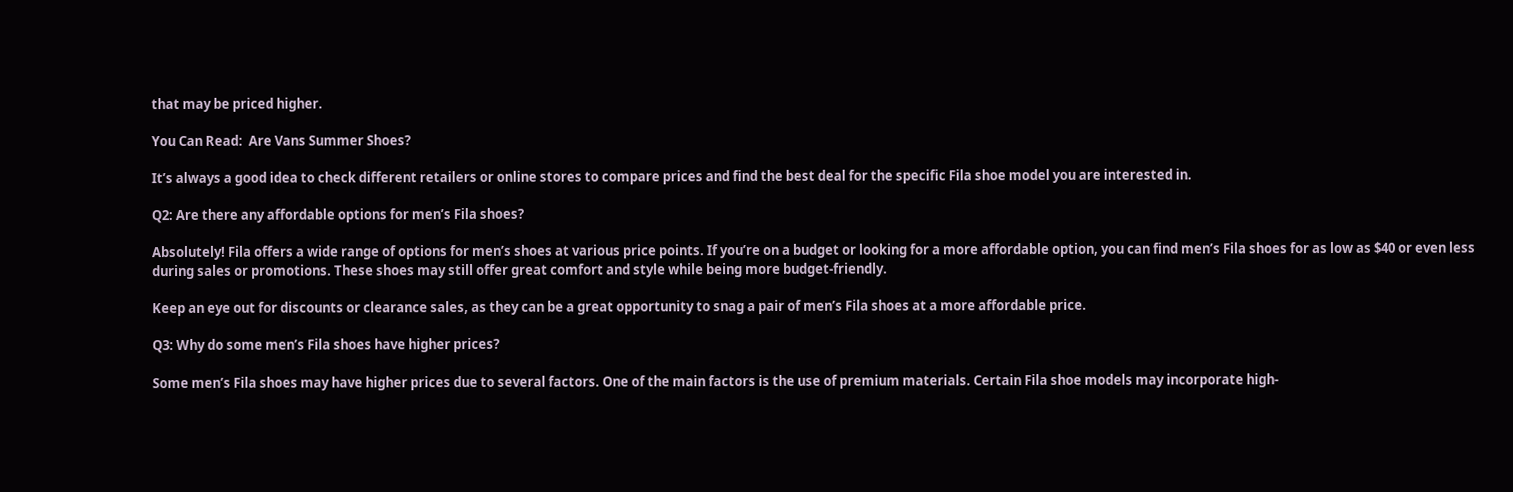that may be priced higher.

You Can Read:  Are Vans Summer Shoes?

It’s always a good idea to check different retailers or online stores to compare prices and find the best deal for the specific Fila shoe model you are interested in.

Q2: Are there any affordable options for men’s Fila shoes?

Absolutely! Fila offers a wide range of options for men’s shoes at various price points. If you’re on a budget or looking for a more affordable option, you can find men’s Fila shoes for as low as $40 or even less during sales or promotions. These shoes may still offer great comfort and style while being more budget-friendly.

Keep an eye out for discounts or clearance sales, as they can be a great opportunity to snag a pair of men’s Fila shoes at a more affordable price.

Q3: Why do some men’s Fila shoes have higher prices?

Some men’s Fila shoes may have higher prices due to several factors. One of the main factors is the use of premium materials. Certain Fila shoe models may incorporate high-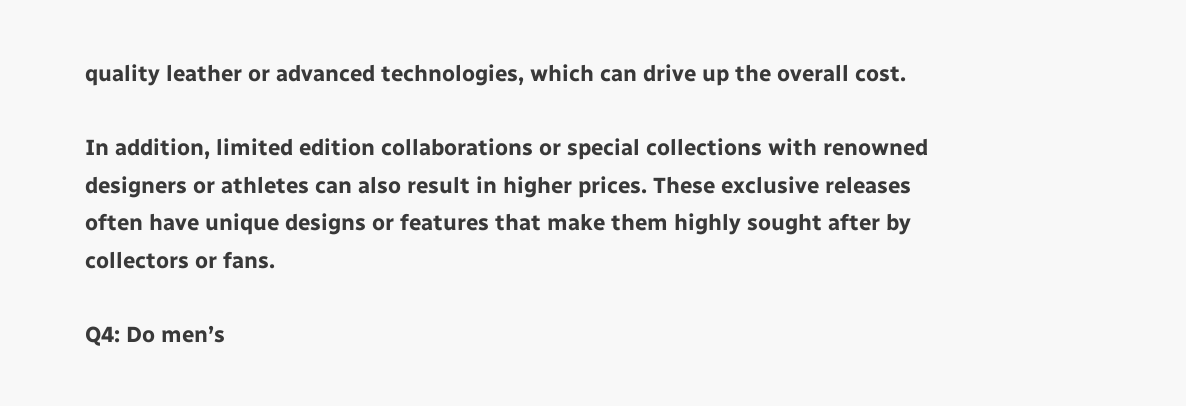quality leather or advanced technologies, which can drive up the overall cost.

In addition, limited edition collaborations or special collections with renowned designers or athletes can also result in higher prices. These exclusive releases often have unique designs or features that make them highly sought after by collectors or fans.

Q4: Do men’s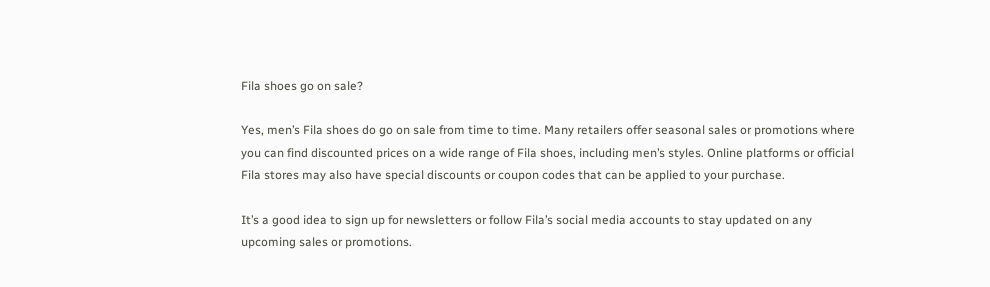Fila shoes go on sale?

Yes, men’s Fila shoes do go on sale from time to time. Many retailers offer seasonal sales or promotions where you can find discounted prices on a wide range of Fila shoes, including men’s styles. Online platforms or official Fila stores may also have special discounts or coupon codes that can be applied to your purchase.

It’s a good idea to sign up for newsletters or follow Fila’s social media accounts to stay updated on any upcoming sales or promotions.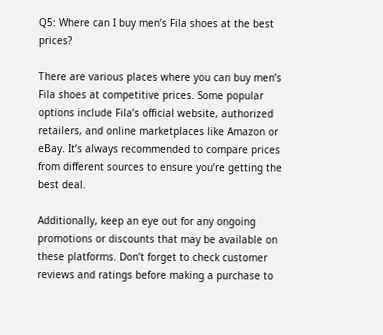Q5: Where can I buy men’s Fila shoes at the best prices?

There are various places where you can buy men’s Fila shoes at competitive prices. Some popular options include Fila’s official website, authorized retailers, and online marketplaces like Amazon or eBay. It’s always recommended to compare prices from different sources to ensure you’re getting the best deal.

Additionally, keep an eye out for any ongoing promotions or discounts that may be available on these platforms. Don’t forget to check customer reviews and ratings before making a purchase to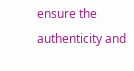ensure the authenticity and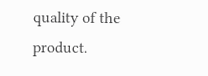quality of the product.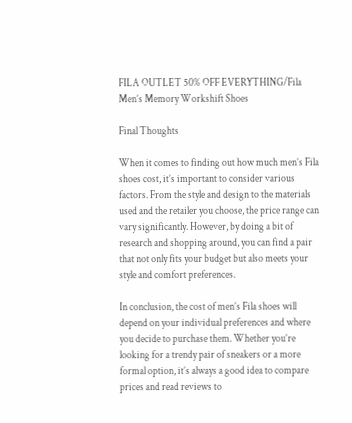FILA OUTLET 50% OFF EVERYTHING/Fila Men’s Memory Workshift Shoes

Final Thoughts

When it comes to finding out how much men’s Fila shoes cost, it’s important to consider various factors. From the style and design to the materials used and the retailer you choose, the price range can vary significantly. However, by doing a bit of research and shopping around, you can find a pair that not only fits your budget but also meets your style and comfort preferences.

In conclusion, the cost of men’s Fila shoes will depend on your individual preferences and where you decide to purchase them. Whether you’re looking for a trendy pair of sneakers or a more formal option, it’s always a good idea to compare prices and read reviews to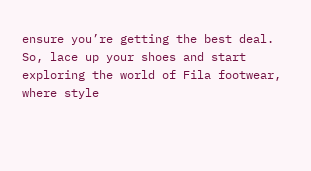ensure you’re getting the best deal. So, lace up your shoes and start exploring the world of Fila footwear, where style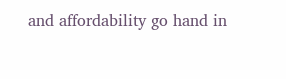and affordability go hand in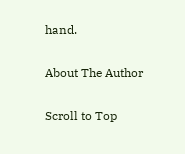hand.

About The Author

Scroll to Top